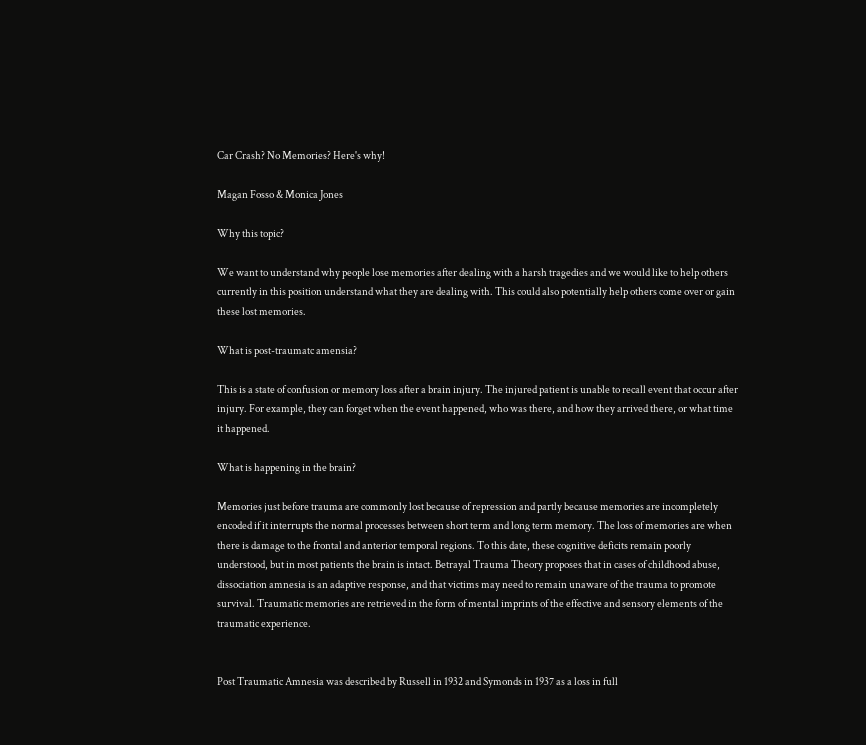Car Crash? No Memories? Here's why!

Magan Fosso & Monica Jones

Why this topic?

We want to understand why people lose memories after dealing with a harsh tragedies and we would like to help others currently in this position understand what they are dealing with. This could also potentially help others come over or gain these lost memories.

What is post-traumatc amensia?

This is a state of confusion or memory loss after a brain injury. The injured patient is unable to recall event that occur after injury. For example, they can forget when the event happened, who was there, and how they arrived there, or what time it happened.

What is happening in the brain?

Memories just before trauma are commonly lost because of repression and partly because memories are incompletely encoded if it interrupts the normal processes between short term and long term memory. The loss of memories are when there is damage to the frontal and anterior temporal regions. To this date, these cognitive deficits remain poorly understood, but in most patients the brain is intact. Betrayal Trauma Theory proposes that in cases of childhood abuse, dissociation amnesia is an adaptive response, and that victims may need to remain unaware of the trauma to promote survival. Traumatic memories are retrieved in the form of mental imprints of the effective and sensory elements of the traumatic experience.


Post Traumatic Amnesia was described by Russell in 1932 and Symonds in 1937 as a loss in full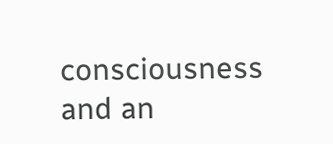consciousness and an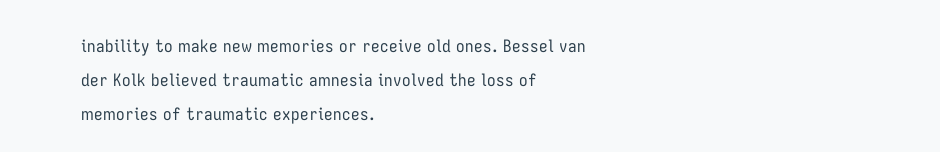inability to make new memories or receive old ones. Bessel van der Kolk believed traumatic amnesia involved the loss of memories of traumatic experiences.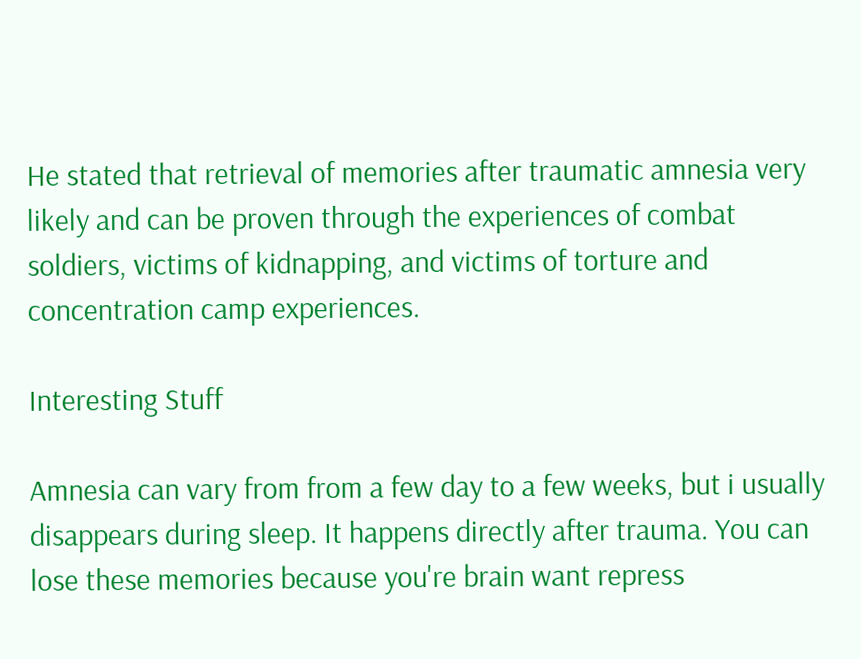He stated that retrieval of memories after traumatic amnesia very likely and can be proven through the experiences of combat soldiers, victims of kidnapping, and victims of torture and concentration camp experiences.

Interesting Stuff

Amnesia can vary from from a few day to a few weeks, but i usually disappears during sleep. It happens directly after trauma. You can lose these memories because you're brain want repress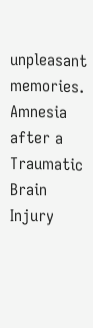unpleasant memories.
Amnesia after a Traumatic Brain Injury